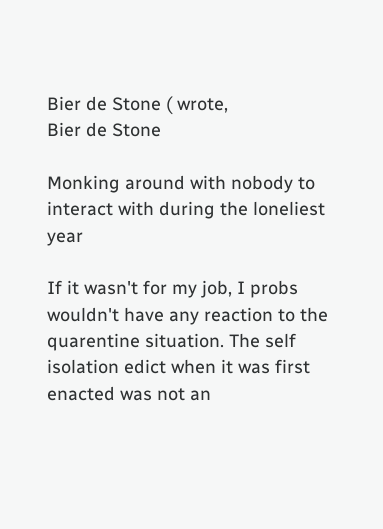Bier de Stone ( wrote,
Bier de Stone

Monking around with nobody to interact with during the loneliest year

If it wasn't for my job, I probs wouldn't have any reaction to the quarentine situation. The self isolation edict when it was first enacted was not an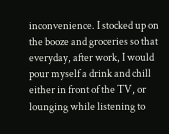inconvenience. I stocked up on the booze and groceries so that everyday, after work, I would pour myself a drink and chill either in front of the TV, or lounging while listening to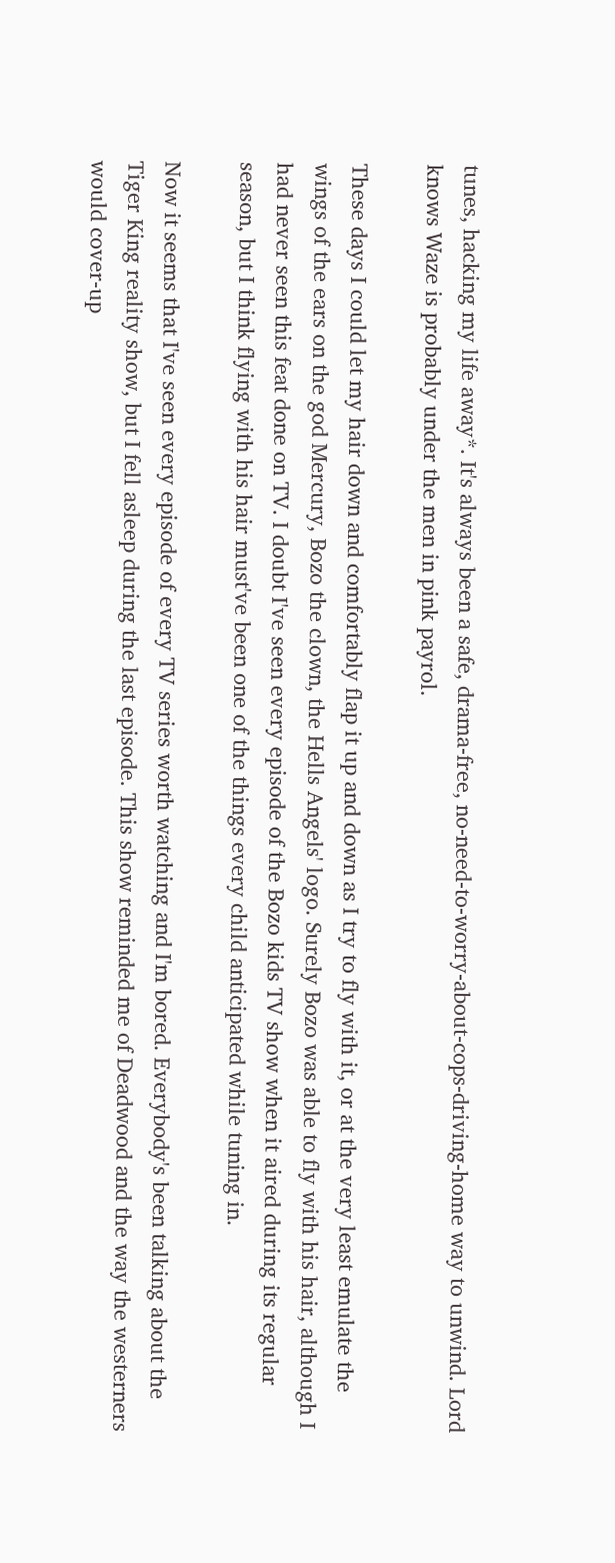tunes, hacking my life away*. It's always been a safe, drama-free, no-need-to-worry-about-cops-driving-home way to unwind. Lord knows Waze is probably under the men in pink payrol.

These days I could let my hair down and comfortably flap it up and down as I try to fly with it, or at the very least emulate the wings of the ears on the god Mercury, Bozo the clown, the Hells Angels' logo. Surely Bozo was able to fly with his hair, although I had never seen this feat done on TV. I doubt I've seen every episode of the Bozo kids TV show when it aired during its regular season, but I think flying with his hair must've been one of the things every child anticipated while tuning in.

Now it seems that I've seen every episode of every TV series worth watching and I'm bored. Everybody's been talking about the Tiger King reality show, but I fell asleep during the last episode. This show reminded me of Deadwood and the way the westerners would cover-up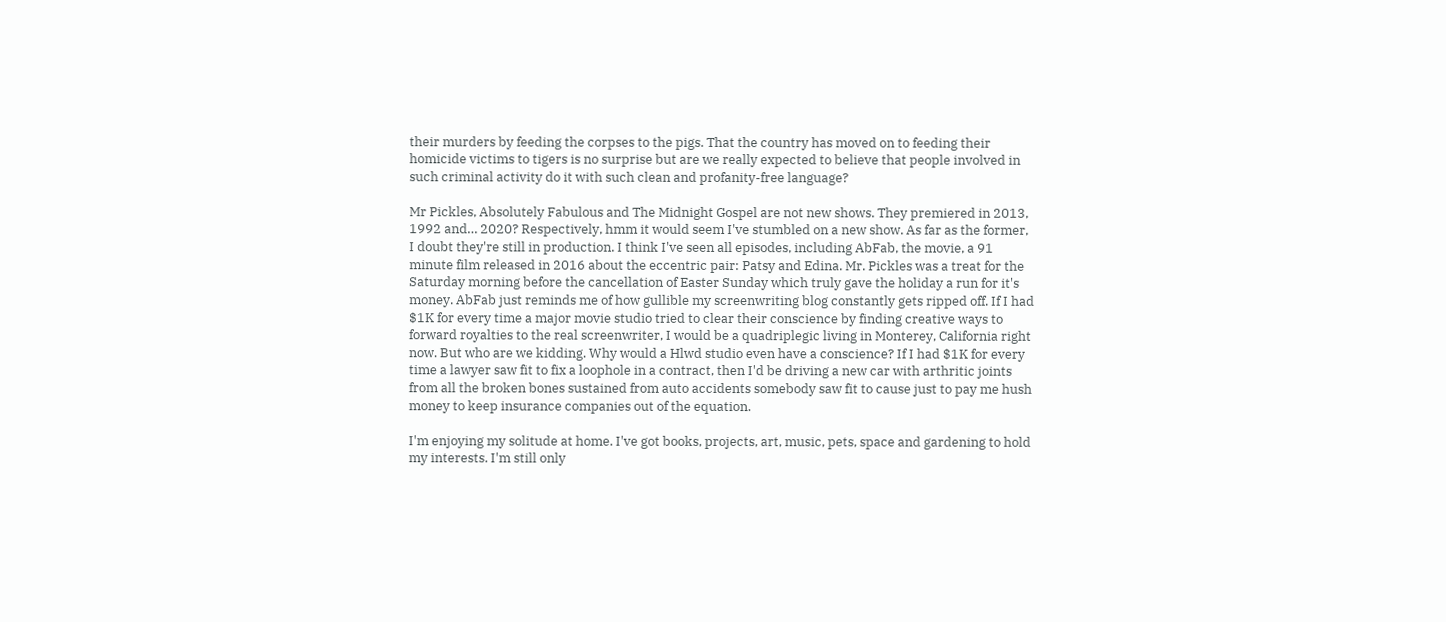their murders by feeding the corpses to the pigs. That the country has moved on to feeding their homicide victims to tigers is no surprise but are we really expected to believe that people involved in such criminal activity do it with such clean and profanity-free language?

Mr Pickles, Absolutely Fabulous and The Midnight Gospel are not new shows. They premiered in 2013, 1992 and… 2020? Respectively, hmm it would seem I've stumbled on a new show. As far as the former, I doubt they're still in production. I think I've seen all episodes, including AbFab, the movie, a 91 minute film released in 2016 about the eccentric pair: Patsy and Edina. Mr. Pickles was a treat for the Saturday morning before the cancellation of Easter Sunday which truly gave the holiday a run for it's money. AbFab just reminds me of how gullible my screenwriting blog constantly gets ripped off. If I had $1K for every time a major movie studio tried to clear their conscience by finding creative ways to forward royalties to the real screenwriter, I would be a quadriplegic living in Monterey, California right now. But who are we kidding. Why would a Hlwd studio even have a conscience? If I had $1K for every time a lawyer saw fit to fix a loophole in a contract, then I'd be driving a new car with arthritic joints from all the broken bones sustained from auto accidents somebody saw fit to cause just to pay me hush money to keep insurance companies out of the equation.

I'm enjoying my solitude at home. I've got books, projects, art, music, pets, space and gardening to hold my interests. I'm still only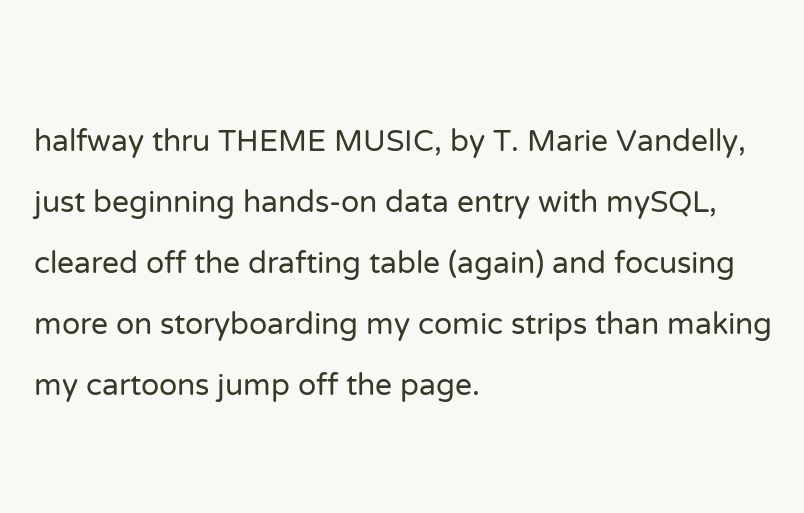halfway thru THEME MUSIC, by T. Marie Vandelly, just beginning hands-on data entry with mySQL, cleared off the drafting table (again) and focusing more on storyboarding my comic strips than making my cartoons jump off the page.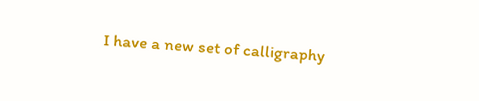I have a new set of calligraphy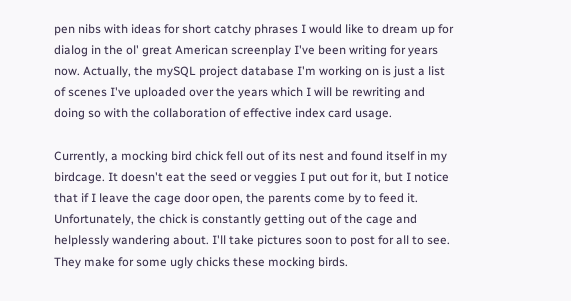pen nibs with ideas for short catchy phrases I would like to dream up for dialog in the ol' great American screenplay I've been writing for years now. Actually, the mySQL project database I'm working on is just a list of scenes I've uploaded over the years which I will be rewriting and doing so with the collaboration of effective index card usage.

Currently, a mocking bird chick fell out of its nest and found itself in my birdcage. It doesn't eat the seed or veggies I put out for it, but I notice that if I leave the cage door open, the parents come by to feed it. Unfortunately, the chick is constantly getting out of the cage and helplessly wandering about. I'll take pictures soon to post for all to see. They make for some ugly chicks these mocking birds.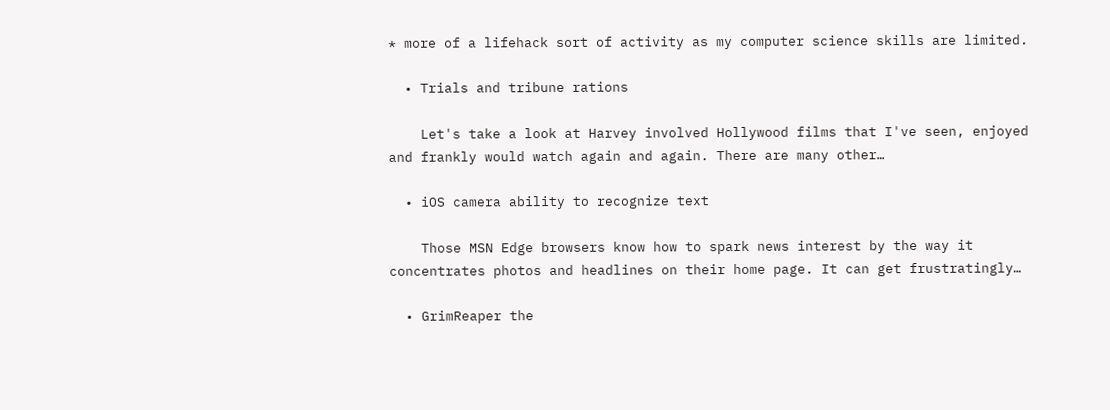* more of a lifehack sort of activity as my computer science skills are limited.

  • Trials and tribune rations

    Let's take a look at Harvey involved Hollywood films that I've seen, enjoyed and frankly would watch again and again. There are many other…

  • iOS camera ability to recognize text

    Those MSN Edge browsers know how to spark news interest by the way it concentrates photos and headlines on their home page. It can get frustratingly…

  • GrimReaper the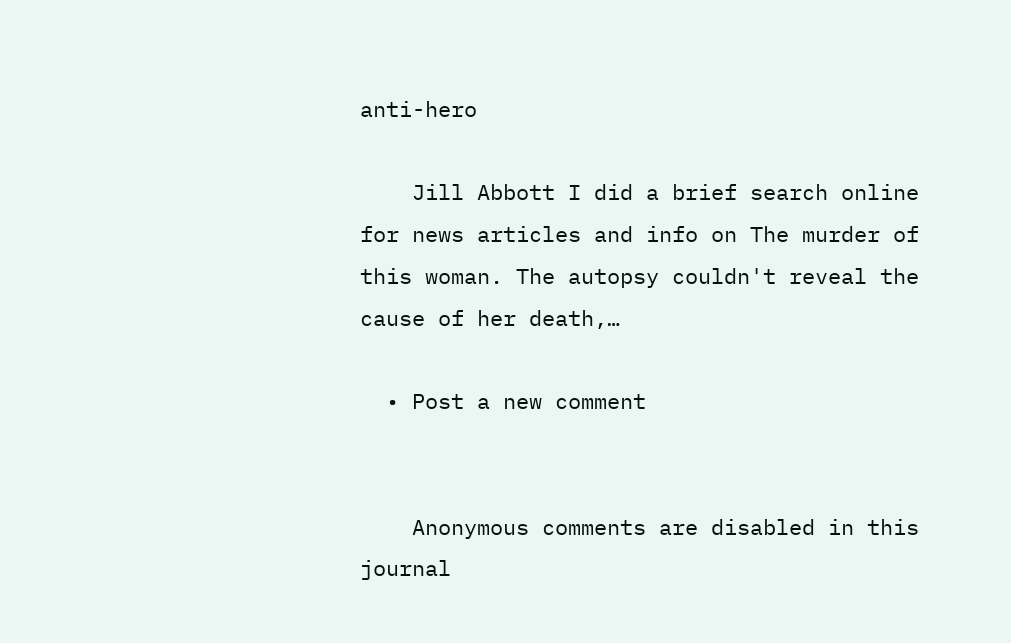anti-hero

    Jill Abbott I did a brief search online for news articles and info on The murder of this woman. The autopsy couldn't reveal the cause of her death,…

  • Post a new comment


    Anonymous comments are disabled in this journal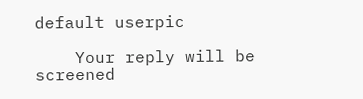default userpic

    Your reply will be screened